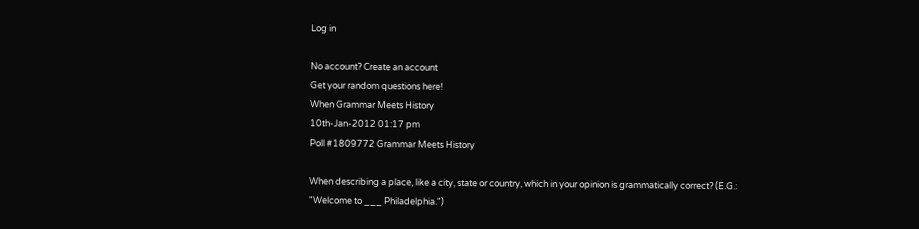Log in

No account? Create an account
Get your random questions here!
When Grammar Meets History
10th-Jan-2012 01:17 pm
Poll #1809772 Grammar Meets History

When describing a place, like a city, state or country, which in your opinion is grammatically correct? (E.G.: "Welcome to ___ Philadelphia.")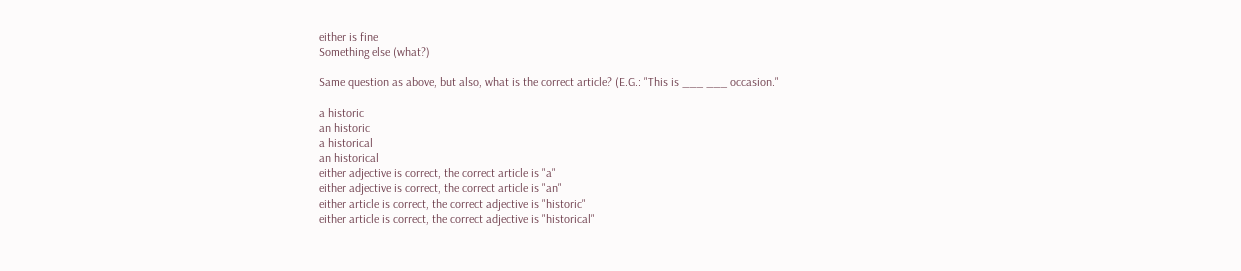either is fine
Something else (what?)

Same question as above, but also, what is the correct article? (E.G.: "This is ___ ___ occasion."

a historic
an historic
a historical
an historical
either adjective is correct, the correct article is "a"
either adjective is correct, the correct article is "an"
either article is correct, the correct adjective is "historic"
either article is correct, the correct adjective is "historical"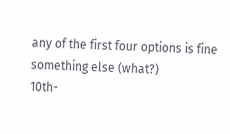any of the first four options is fine
something else (what?)
10th-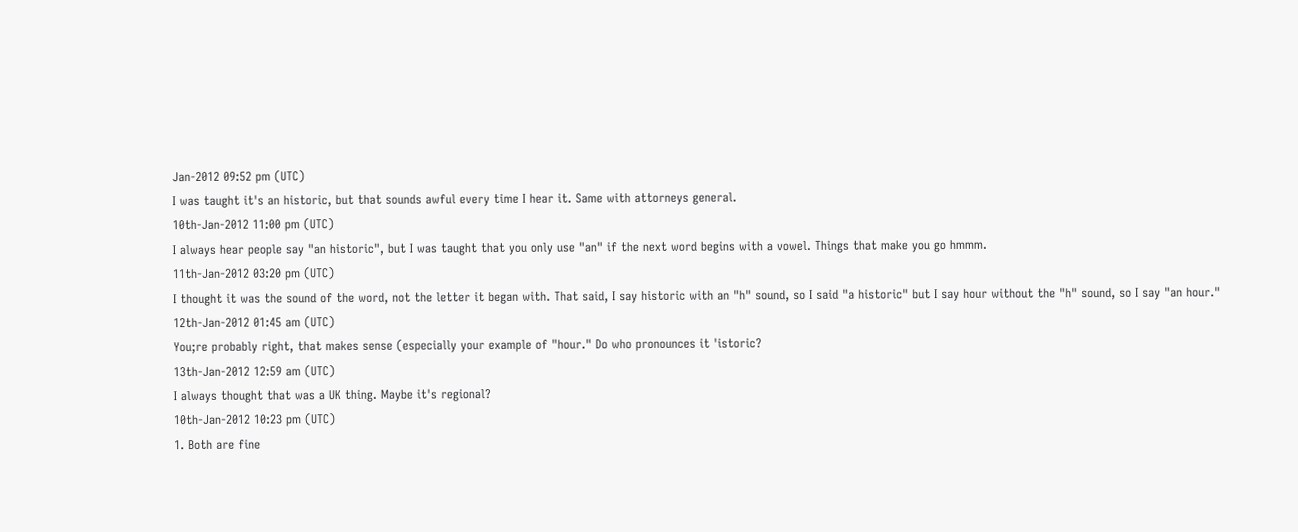Jan-2012 09:52 pm (UTC)
I was taught it's an historic, but that sounds awful every time I hear it. Same with attorneys general.
10th-Jan-2012 11:00 pm (UTC)
I always hear people say "an historic", but I was taught that you only use "an" if the next word begins with a vowel. Things that make you go hmmm.
11th-Jan-2012 03:20 pm (UTC)
I thought it was the sound of the word, not the letter it began with. That said, I say historic with an "h" sound, so I said "a historic" but I say hour without the "h" sound, so I say "an hour."
12th-Jan-2012 01:45 am (UTC)
You;re probably right, that makes sense (especially your example of "hour." Do who pronounces it 'istoric?
13th-Jan-2012 12:59 am (UTC)
I always thought that was a UK thing. Maybe it's regional?
10th-Jan-2012 10:23 pm (UTC)
1. Both are fine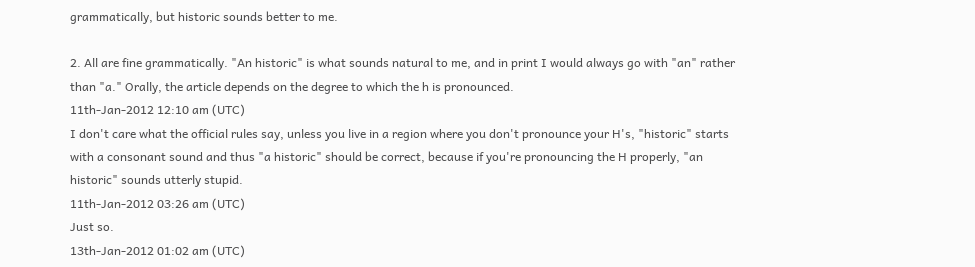grammatically, but historic sounds better to me.

2. All are fine grammatically. "An historic" is what sounds natural to me, and in print I would always go with "an" rather than "a." Orally, the article depends on the degree to which the h is pronounced.
11th-Jan-2012 12:10 am (UTC)
I don't care what the official rules say, unless you live in a region where you don't pronounce your H's, "historic" starts with a consonant sound and thus "a historic" should be correct, because if you're pronouncing the H properly, "an historic" sounds utterly stupid.
11th-Jan-2012 03:26 am (UTC)
Just so.
13th-Jan-2012 01:02 am (UTC)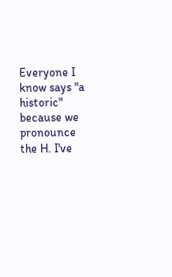Everyone I know says "a historic" because we pronounce the H. I've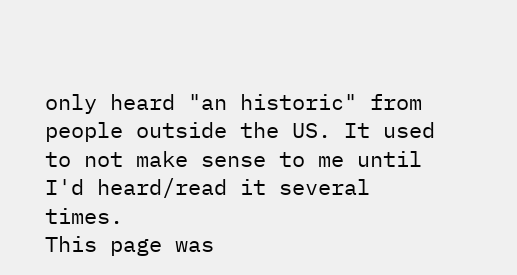only heard "an historic" from people outside the US. It used to not make sense to me until I'd heard/read it several times.
This page was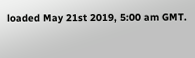loaded May 21st 2019, 5:00 am GMT.